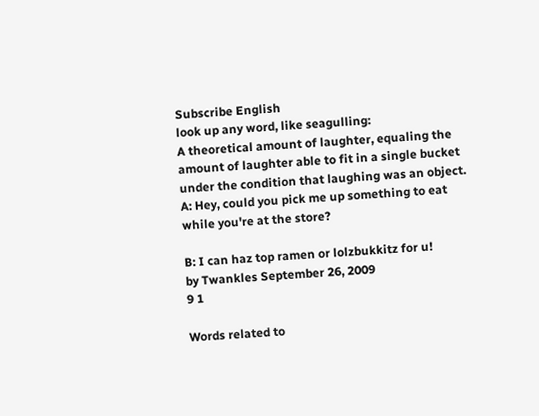Subscribe English
look up any word, like seagulling:
A theoretical amount of laughter, equaling the amount of laughter able to fit in a single bucket under the condition that laughing was an object.
A: Hey, could you pick me up something to eat while you're at the store?

B: I can haz top ramen or lolzbukkitz for u!
by Twankles September 26, 2009
9 1

Words related to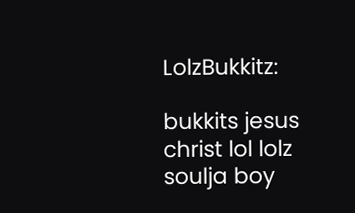LolzBukkitz:

bukkits jesus christ lol lolz soulja boy